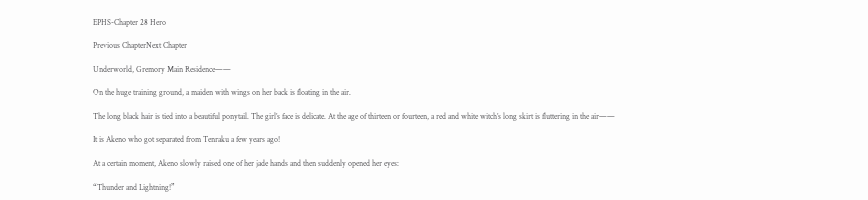EPHS-Chapter 28 Hero

Previous ChapterNext Chapter

Underworld, Gremory Main Residence——

On the huge training ground, a maiden with wings on her back is floating in the air.

The long black hair is tied into a beautiful ponytail. The girl’s face is delicate. At the age of thirteen or fourteen, a red and white witch’s long skirt is fluttering in the air——

It is Akeno who got separated from Tenraku a few years ago!

At a certain moment, Akeno slowly raised one of her jade hands and then suddenly opened her eyes:

“Thunder and Lightning!”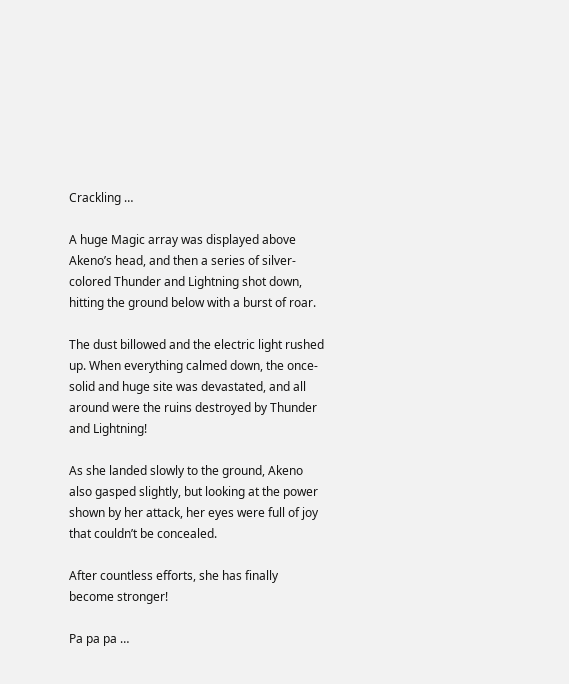Crackling …

A huge Magic array was displayed above Akeno’s head, and then a series of silver-colored Thunder and Lightning shot down, hitting the ground below with a burst of roar.

The dust billowed and the electric light rushed up. When everything calmed down, the once-solid and huge site was devastated, and all around were the ruins destroyed by Thunder and Lightning!

As she landed slowly to the ground, Akeno also gasped slightly, but looking at the power shown by her attack, her eyes were full of joy that couldn’t be concealed.

After countless efforts, she has finally become stronger!

Pa pa pa …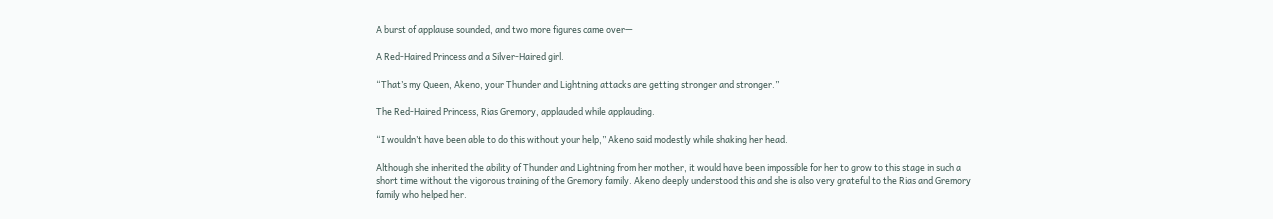A burst of applause sounded, and two more figures came over—

A Red-Haired Princess and a Silver-Haired girl.

“That’s my Queen, Akeno, your Thunder and Lightning attacks are getting stronger and stronger.”

The Red-Haired Princess, Rias Gremory, applauded while applauding.

“I wouldn’t have been able to do this without your help,” Akeno said modestly while shaking her head.

Although she inherited the ability of Thunder and Lightning from her mother, it would have been impossible for her to grow to this stage in such a short time without the vigorous training of the Gremory family. Akeno deeply understood this and she is also very grateful to the Rias and Gremory family who helped her.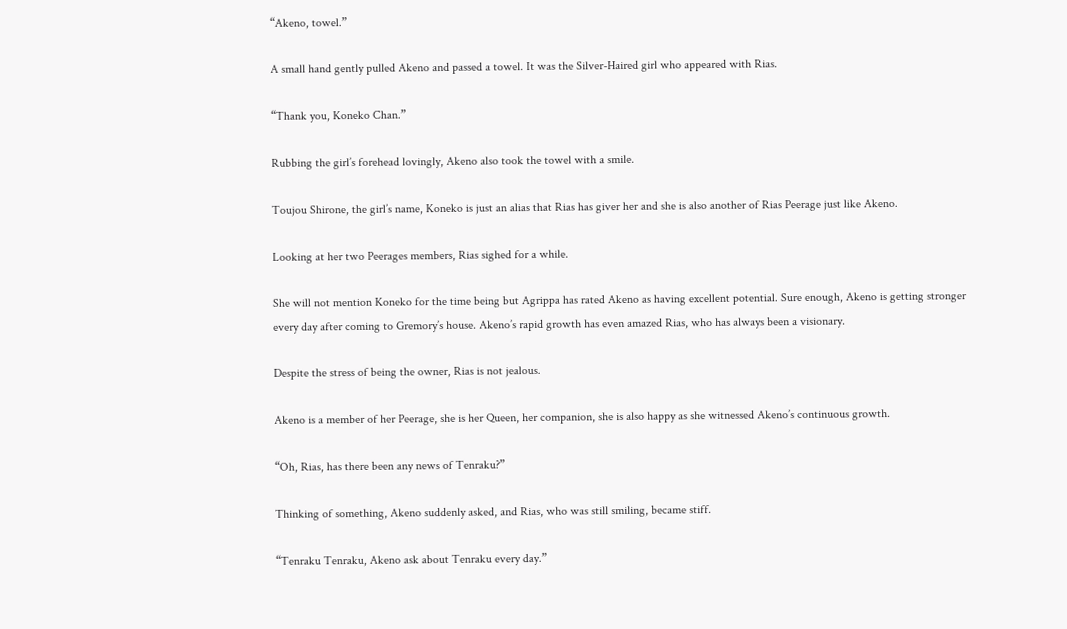“Akeno, towel.”

A small hand gently pulled Akeno and passed a towel. It was the Silver-Haired girl who appeared with Rias.

“Thank you, Koneko Chan.”

Rubbing the girl’s forehead lovingly, Akeno also took the towel with a smile.

Toujou Shirone, the girl’s name, Koneko is just an alias that Rias has giver her and she is also another of Rias Peerage just like Akeno.

Looking at her two Peerages members, Rias sighed for a while.

She will not mention Koneko for the time being but Agrippa has rated Akeno as having excellent potential. Sure enough, Akeno is getting stronger every day after coming to Gremory’s house. Akeno’s rapid growth has even amazed Rias, who has always been a visionary.

Despite the stress of being the owner, Rias is not jealous.

Akeno is a member of her Peerage, she is her Queen, her companion, she is also happy as she witnessed Akeno’s continuous growth.

“Oh, Rias, has there been any news of Tenraku?”

Thinking of something, Akeno suddenly asked, and Rias, who was still smiling, became stiff.

“Tenraku Tenraku, Akeno ask about Tenraku every day.”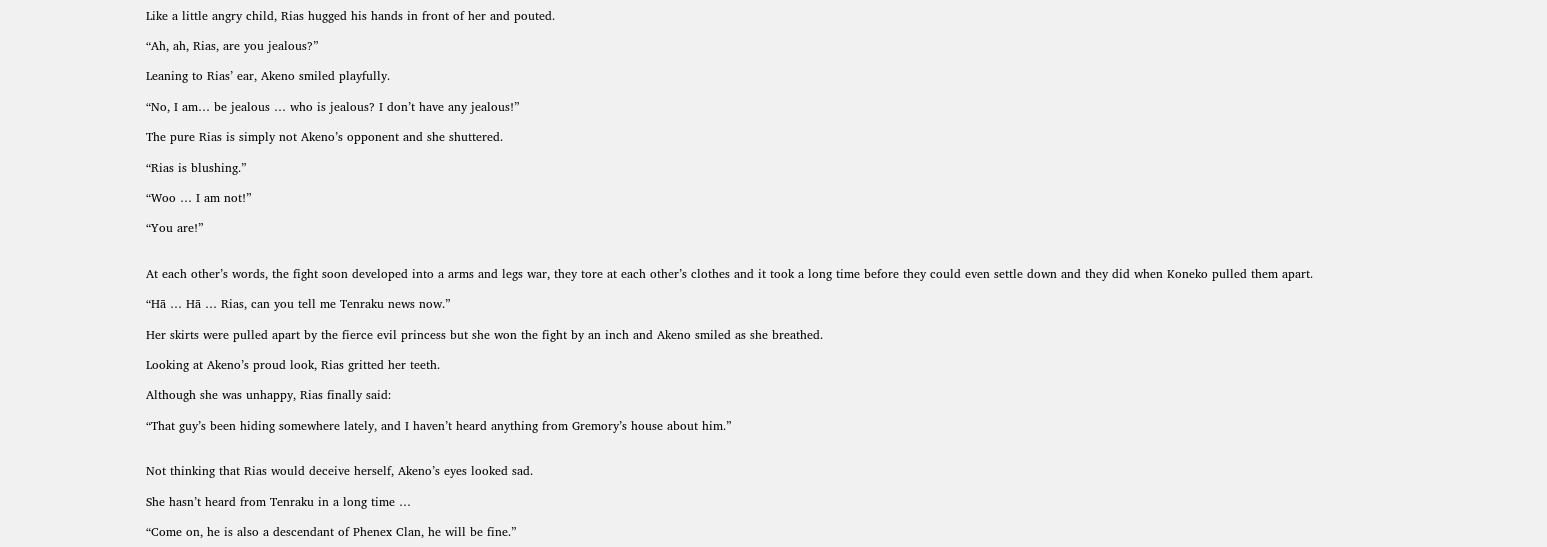Like a little angry child, Rias hugged his hands in front of her and pouted.

“Ah, ah, Rias, are you jealous?”

Leaning to Rias’ ear, Akeno smiled playfully.

“No, I am… be jealous … who is jealous? I don’t have any jealous!”

The pure Rias is simply not Akeno’s opponent and she shuttered.

“Rias is blushing.”

“Woo … I am not!”

“You are!”


At each other’s words, the fight soon developed into a arms and legs war, they tore at each other’s clothes and it took a long time before they could even settle down and they did when Koneko pulled them apart.

“Hā … Hā … Rias, can you tell me Tenraku news now.”

Her skirts were pulled apart by the fierce evil princess but she won the fight by an inch and Akeno smiled as she breathed.

Looking at Akeno’s proud look, Rias gritted her teeth.

Although she was unhappy, Rias finally said:

“That guy’s been hiding somewhere lately, and I haven’t heard anything from Gremory’s house about him.”


Not thinking that Rias would deceive herself, Akeno’s eyes looked sad.

She hasn’t heard from Tenraku in a long time …

“Come on, he is also a descendant of Phenex Clan, he will be fine.”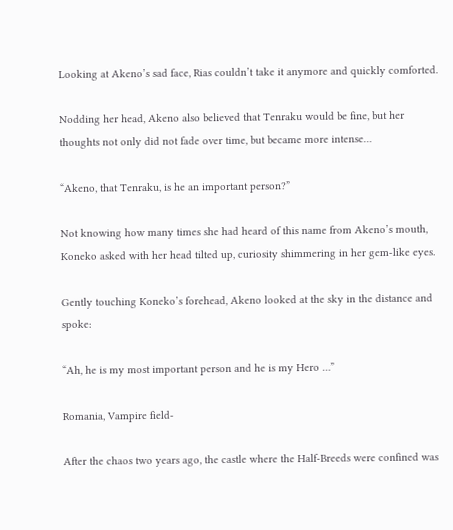Looking at Akeno’s sad face, Rias couldn’t take it anymore and quickly comforted.

Nodding her head, Akeno also believed that Tenraku would be fine, but her thoughts not only did not fade over time, but became more intense…

“Akeno, that Tenraku, is he an important person?”

Not knowing how many times she had heard of this name from Akeno’s mouth, Koneko asked with her head tilted up, curiosity shimmering in her gem-like eyes.

Gently touching Koneko’s forehead, Akeno looked at the sky in the distance and spoke:

“Ah, he is my most important person and he is my Hero …”

Romania, Vampire field-

After the chaos two years ago, the castle where the Half-Breeds were confined was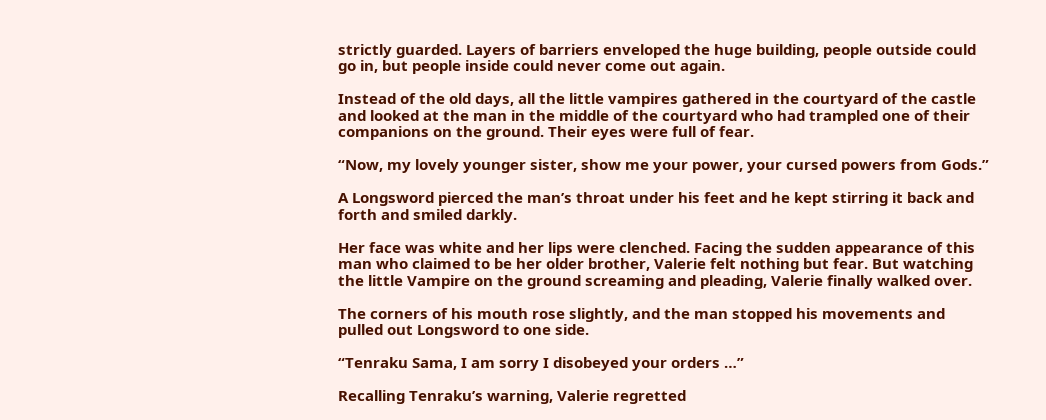strictly guarded. Layers of barriers enveloped the huge building, people outside could go in, but people inside could never come out again.

Instead of the old days, all the little vampires gathered in the courtyard of the castle and looked at the man in the middle of the courtyard who had trampled one of their companions on the ground. Their eyes were full of fear.

“Now, my lovely younger sister, show me your power, your cursed powers from Gods.”

A Longsword pierced the man’s throat under his feet and he kept stirring it back and forth and smiled darkly.

Her face was white and her lips were clenched. Facing the sudden appearance of this man who claimed to be her older brother, Valerie felt nothing but fear. But watching the little Vampire on the ground screaming and pleading, Valerie finally walked over.

The corners of his mouth rose slightly, and the man stopped his movements and pulled out Longsword to one side.

“Tenraku Sama, I am sorry I disobeyed your orders …”

Recalling Tenraku’s warning, Valerie regretted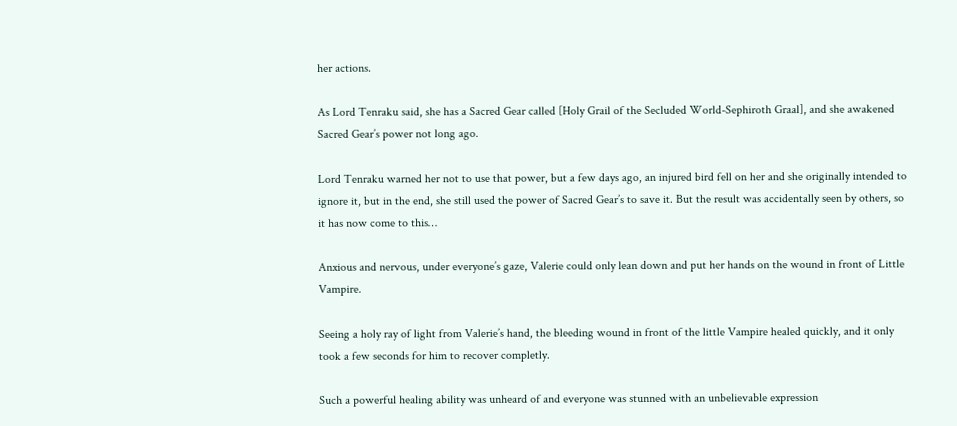her actions.

As Lord Tenraku said, she has a Sacred Gear called [Holy Grail of the Secluded World-Sephiroth Graal], and she awakened Sacred Gear’s power not long ago.

Lord Tenraku warned her not to use that power, but a few days ago, an injured bird fell on her and she originally intended to ignore it, but in the end, she still used the power of Sacred Gear’s to save it. But the result was accidentally seen by others, so it has now come to this…

Anxious and nervous, under everyone’s gaze, Valerie could only lean down and put her hands on the wound in front of Little Vampire.

Seeing a holy ray of light from Valerie’s hand, the bleeding wound in front of the little Vampire healed quickly, and it only took a few seconds for him to recover completly.

Such a powerful healing ability was unheard of and everyone was stunned with an unbelievable expression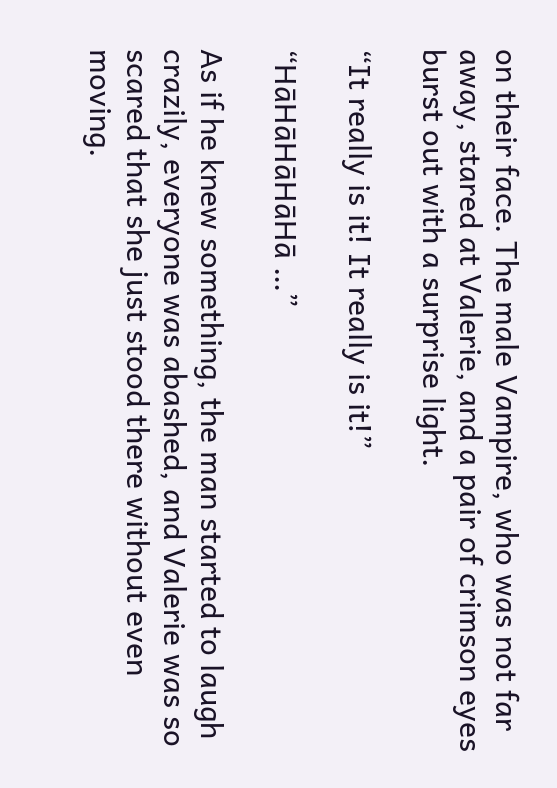on their face. The male Vampire, who was not far away, stared at Valerie, and a pair of crimson eyes burst out with a surprise light.

“It really is it! It really is it!”

“HāHāHāHāHā …”

As if he knew something, the man started to laugh crazily, everyone was abashed, and Valerie was so scared that she just stood there without even moving.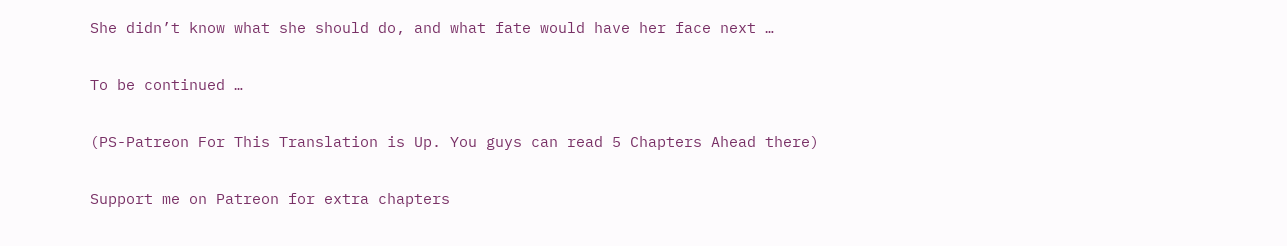She didn’t know what she should do, and what fate would have her face next …

To be continued …

(PS-Patreon For This Translation is Up. You guys can read 5 Chapters Ahead there)

Support me on Patreon for extra chapters